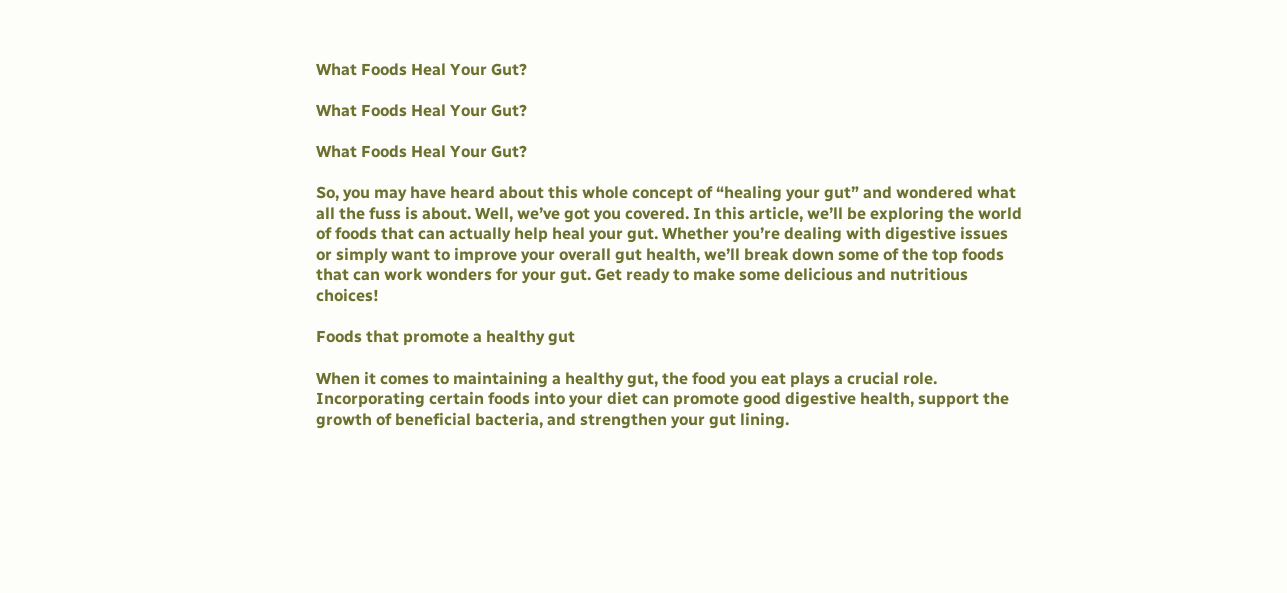What Foods Heal Your Gut?

What Foods Heal Your Gut?

What Foods Heal Your Gut?

So, you may have heard about this whole concept of “healing your gut” and wondered what all the fuss is about. Well, we’ve got you covered. In this article, we’ll be exploring the world of foods that can actually help heal your gut. Whether you’re dealing with digestive issues or simply want to improve your overall gut health, we’ll break down some of the top foods that can work wonders for your gut. Get ready to make some delicious and nutritious choices!

Foods that promote a healthy gut

When it comes to maintaining a healthy gut, the food you eat plays a crucial role. Incorporating certain foods into your diet can promote good digestive health, support the growth of beneficial bacteria, and strengthen your gut lining.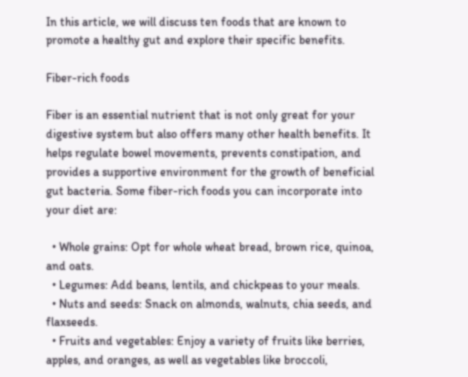In this article, we will discuss ten foods that are known to promote a healthy gut and explore their specific benefits.

Fiber-rich foods

Fiber is an essential nutrient that is not only great for your digestive system but also offers many other health benefits. It helps regulate bowel movements, prevents constipation, and provides a supportive environment for the growth of beneficial gut bacteria. Some fiber-rich foods you can incorporate into your diet are:

  • Whole grains: Opt for whole wheat bread, brown rice, quinoa, and oats.
  • Legumes: Add beans, lentils, and chickpeas to your meals.
  • Nuts and seeds: Snack on almonds, walnuts, chia seeds, and flaxseeds.
  • Fruits and vegetables: Enjoy a variety of fruits like berries, apples, and oranges, as well as vegetables like broccoli,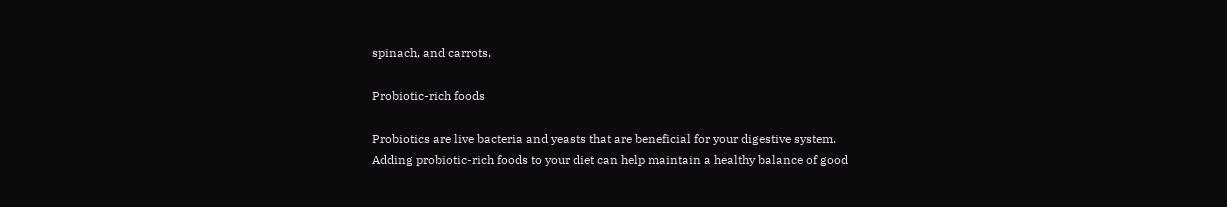spinach, and carrots.

Probiotic-rich foods

Probiotics are live bacteria and yeasts that are beneficial for your digestive system. Adding probiotic-rich foods to your diet can help maintain a healthy balance of good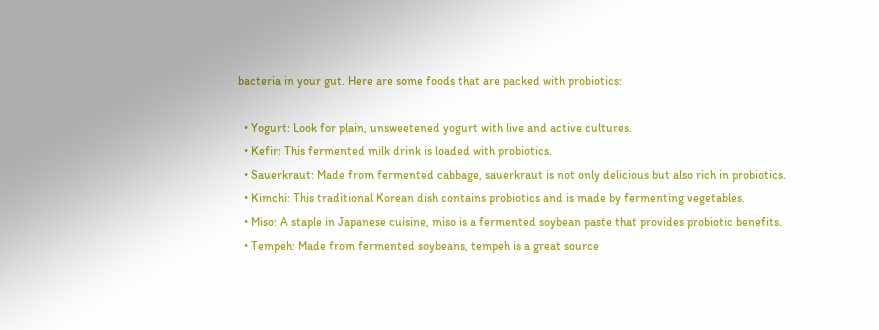bacteria in your gut. Here are some foods that are packed with probiotics:

  • Yogurt: Look for plain, unsweetened yogurt with live and active cultures.
  • Kefir: This fermented milk drink is loaded with probiotics.
  • Sauerkraut: Made from fermented cabbage, sauerkraut is not only delicious but also rich in probiotics.
  • Kimchi: This traditional Korean dish contains probiotics and is made by fermenting vegetables.
  • Miso: A staple in Japanese cuisine, miso is a fermented soybean paste that provides probiotic benefits.
  • Tempeh: Made from fermented soybeans, tempeh is a great source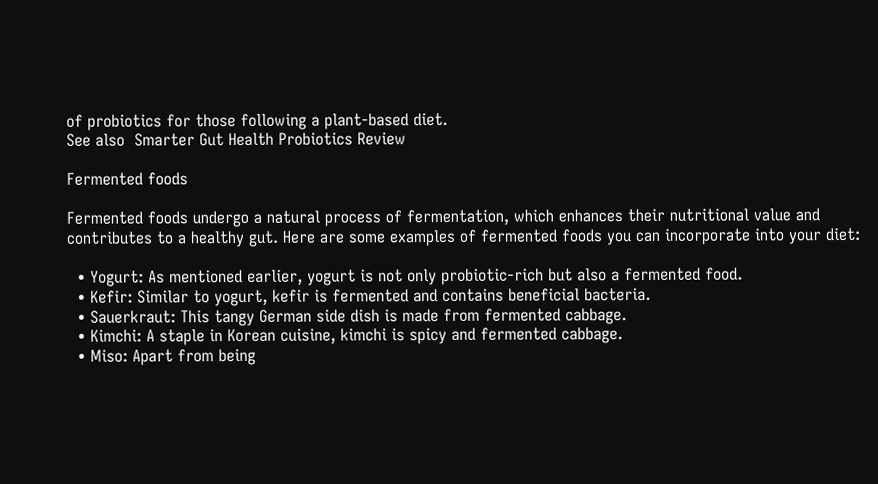of probiotics for those following a plant-based diet.
See also  Smarter Gut Health Probiotics Review

Fermented foods

Fermented foods undergo a natural process of fermentation, which enhances their nutritional value and contributes to a healthy gut. Here are some examples of fermented foods you can incorporate into your diet:

  • Yogurt: As mentioned earlier, yogurt is not only probiotic-rich but also a fermented food.
  • Kefir: Similar to yogurt, kefir is fermented and contains beneficial bacteria.
  • Sauerkraut: This tangy German side dish is made from fermented cabbage.
  • Kimchi: A staple in Korean cuisine, kimchi is spicy and fermented cabbage.
  • Miso: Apart from being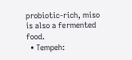probiotic-rich, miso is also a fermented food.
  • Tempeh: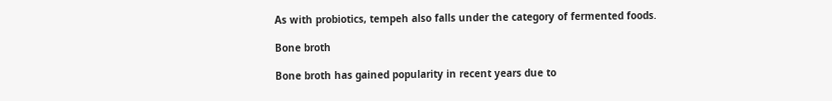As with probiotics, tempeh also falls under the category of fermented foods.

Bone broth

Bone broth has gained popularity in recent years due to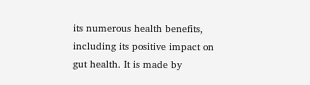its numerous health benefits, including its positive impact on gut health. It is made by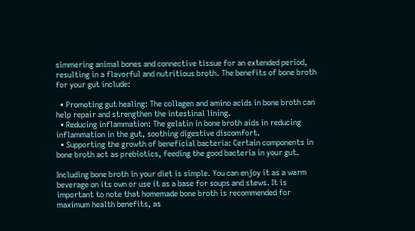simmering animal bones and connective tissue for an extended period, resulting in a flavorful and nutritious broth. The benefits of bone broth for your gut include:

  • Promoting gut healing: The collagen and amino acids in bone broth can help repair and strengthen the intestinal lining.
  • Reducing inflammation: The gelatin in bone broth aids in reducing inflammation in the gut, soothing digestive discomfort.
  • Supporting the growth of beneficial bacteria: Certain components in bone broth act as prebiotics, feeding the good bacteria in your gut.

Including bone broth in your diet is simple. You can enjoy it as a warm beverage on its own or use it as a base for soups and stews. It is important to note that homemade bone broth is recommended for maximum health benefits, as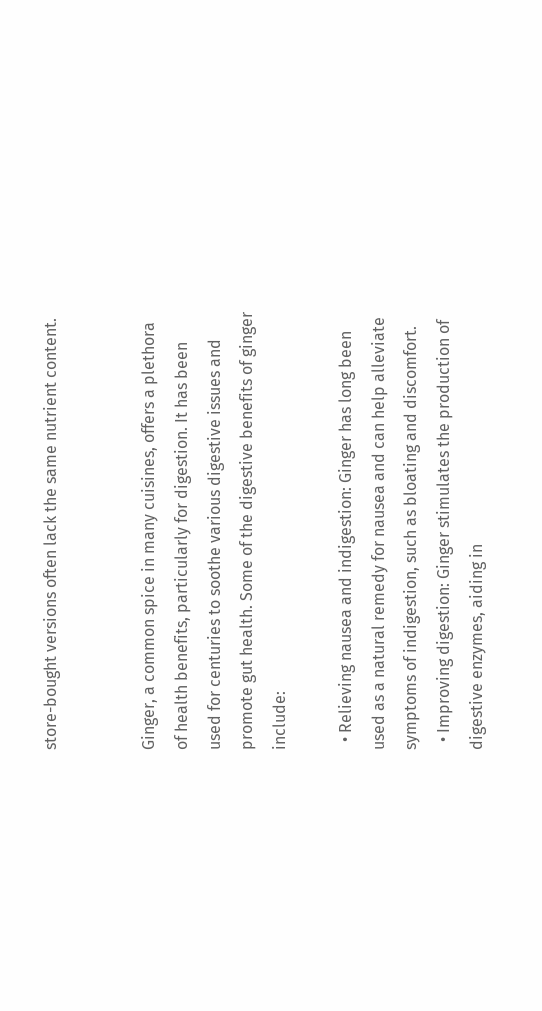store-bought versions often lack the same nutrient content.


Ginger, a common spice in many cuisines, offers a plethora of health benefits, particularly for digestion. It has been used for centuries to soothe various digestive issues and promote gut health. Some of the digestive benefits of ginger include:

  • Relieving nausea and indigestion: Ginger has long been used as a natural remedy for nausea and can help alleviate symptoms of indigestion, such as bloating and discomfort.
  • Improving digestion: Ginger stimulates the production of digestive enzymes, aiding in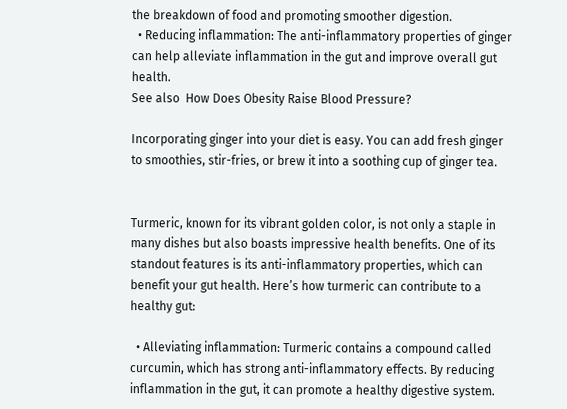the breakdown of food and promoting smoother digestion.
  • Reducing inflammation: The anti-inflammatory properties of ginger can help alleviate inflammation in the gut and improve overall gut health.
See also  How Does Obesity Raise Blood Pressure?

Incorporating ginger into your diet is easy. You can add fresh ginger to smoothies, stir-fries, or brew it into a soothing cup of ginger tea.


Turmeric, known for its vibrant golden color, is not only a staple in many dishes but also boasts impressive health benefits. One of its standout features is its anti-inflammatory properties, which can benefit your gut health. Here’s how turmeric can contribute to a healthy gut:

  • Alleviating inflammation: Turmeric contains a compound called curcumin, which has strong anti-inflammatory effects. By reducing inflammation in the gut, it can promote a healthy digestive system.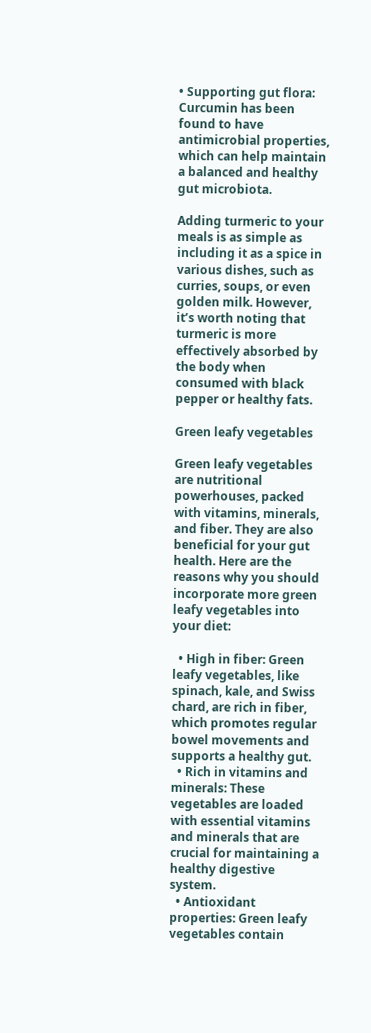• Supporting gut flora: Curcumin has been found to have antimicrobial properties, which can help maintain a balanced and healthy gut microbiota.

Adding turmeric to your meals is as simple as including it as a spice in various dishes, such as curries, soups, or even golden milk. However, it’s worth noting that turmeric is more effectively absorbed by the body when consumed with black pepper or healthy fats.

Green leafy vegetables

Green leafy vegetables are nutritional powerhouses, packed with vitamins, minerals, and fiber. They are also beneficial for your gut health. Here are the reasons why you should incorporate more green leafy vegetables into your diet:

  • High in fiber: Green leafy vegetables, like spinach, kale, and Swiss chard, are rich in fiber, which promotes regular bowel movements and supports a healthy gut.
  • Rich in vitamins and minerals: These vegetables are loaded with essential vitamins and minerals that are crucial for maintaining a healthy digestive system.
  • Antioxidant properties: Green leafy vegetables contain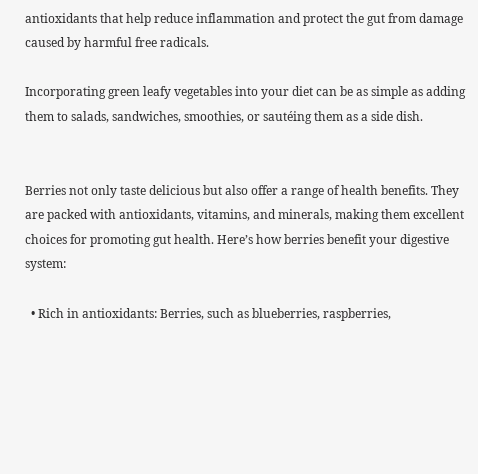antioxidants that help reduce inflammation and protect the gut from damage caused by harmful free radicals.

Incorporating green leafy vegetables into your diet can be as simple as adding them to salads, sandwiches, smoothies, or sautéing them as a side dish.


Berries not only taste delicious but also offer a range of health benefits. They are packed with antioxidants, vitamins, and minerals, making them excellent choices for promoting gut health. Here’s how berries benefit your digestive system:

  • Rich in antioxidants: Berries, such as blueberries, raspberries,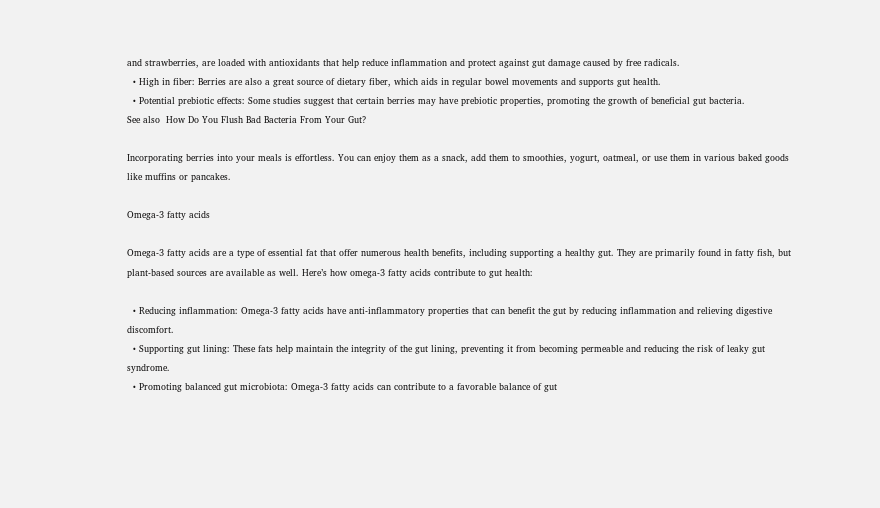and strawberries, are loaded with antioxidants that help reduce inflammation and protect against gut damage caused by free radicals.
  • High in fiber: Berries are also a great source of dietary fiber, which aids in regular bowel movements and supports gut health.
  • Potential prebiotic effects: Some studies suggest that certain berries may have prebiotic properties, promoting the growth of beneficial gut bacteria.
See also  How Do You Flush Bad Bacteria From Your Gut?

Incorporating berries into your meals is effortless. You can enjoy them as a snack, add them to smoothies, yogurt, oatmeal, or use them in various baked goods like muffins or pancakes.

Omega-3 fatty acids

Omega-3 fatty acids are a type of essential fat that offer numerous health benefits, including supporting a healthy gut. They are primarily found in fatty fish, but plant-based sources are available as well. Here’s how omega-3 fatty acids contribute to gut health:

  • Reducing inflammation: Omega-3 fatty acids have anti-inflammatory properties that can benefit the gut by reducing inflammation and relieving digestive discomfort.
  • Supporting gut lining: These fats help maintain the integrity of the gut lining, preventing it from becoming permeable and reducing the risk of leaky gut syndrome.
  • Promoting balanced gut microbiota: Omega-3 fatty acids can contribute to a favorable balance of gut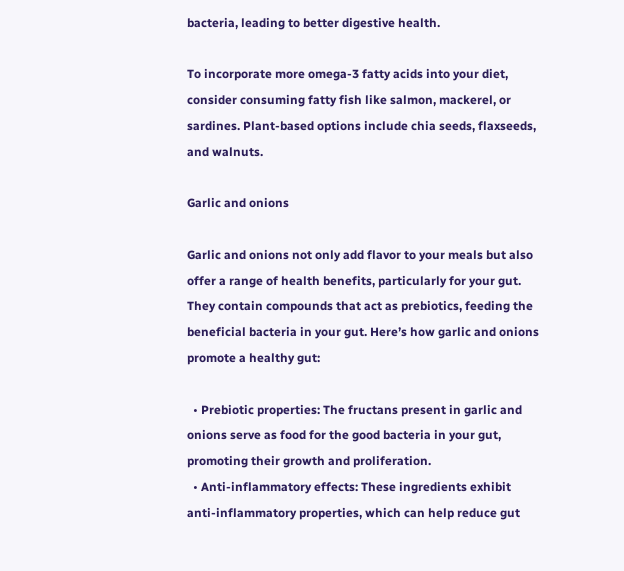bacteria, leading to better digestive health.

To incorporate more omega-3 fatty acids into your diet, consider consuming fatty fish like salmon, mackerel, or sardines. Plant-based options include chia seeds, flaxseeds, and walnuts.

Garlic and onions

Garlic and onions not only add flavor to your meals but also offer a range of health benefits, particularly for your gut. They contain compounds that act as prebiotics, feeding the beneficial bacteria in your gut. Here’s how garlic and onions promote a healthy gut:

  • Prebiotic properties: The fructans present in garlic and onions serve as food for the good bacteria in your gut, promoting their growth and proliferation.
  • Anti-inflammatory effects: These ingredients exhibit anti-inflammatory properties, which can help reduce gut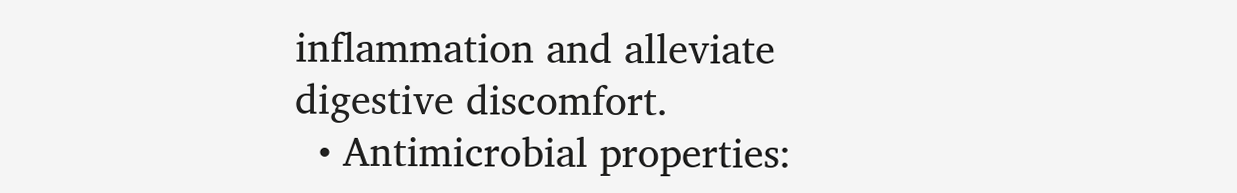inflammation and alleviate digestive discomfort.
  • Antimicrobial properties: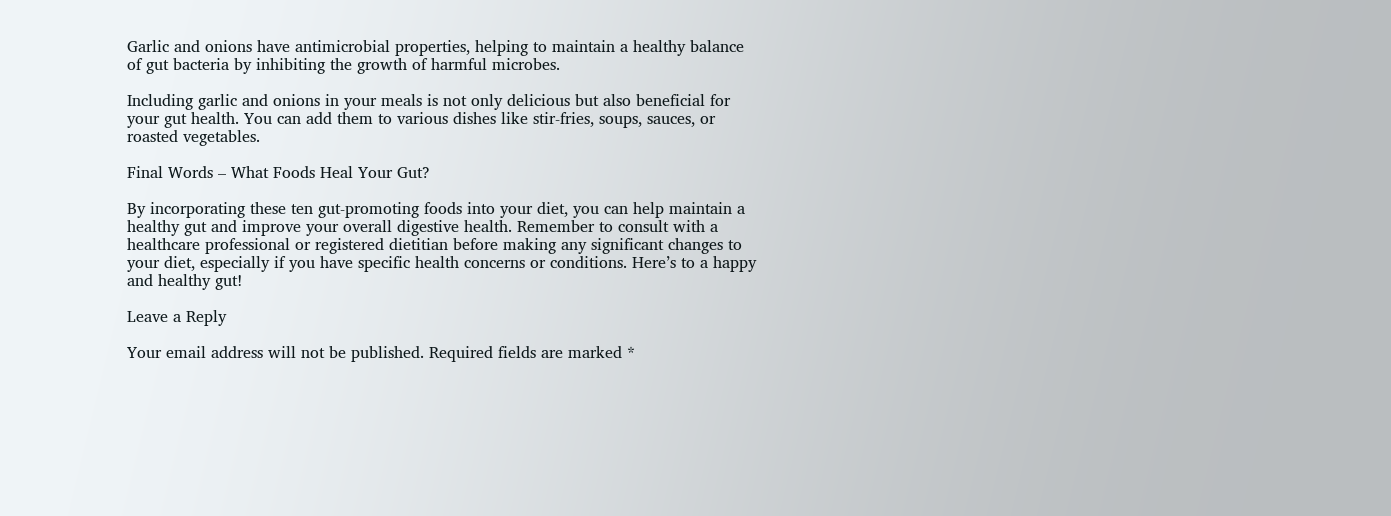Garlic and onions have antimicrobial properties, helping to maintain a healthy balance of gut bacteria by inhibiting the growth of harmful microbes.

Including garlic and onions in your meals is not only delicious but also beneficial for your gut health. You can add them to various dishes like stir-fries, soups, sauces, or roasted vegetables.

Final Words – What Foods Heal Your Gut?

By incorporating these ten gut-promoting foods into your diet, you can help maintain a healthy gut and improve your overall digestive health. Remember to consult with a healthcare professional or registered dietitian before making any significant changes to your diet, especially if you have specific health concerns or conditions. Here’s to a happy and healthy gut!

Leave a Reply

Your email address will not be published. Required fields are marked *